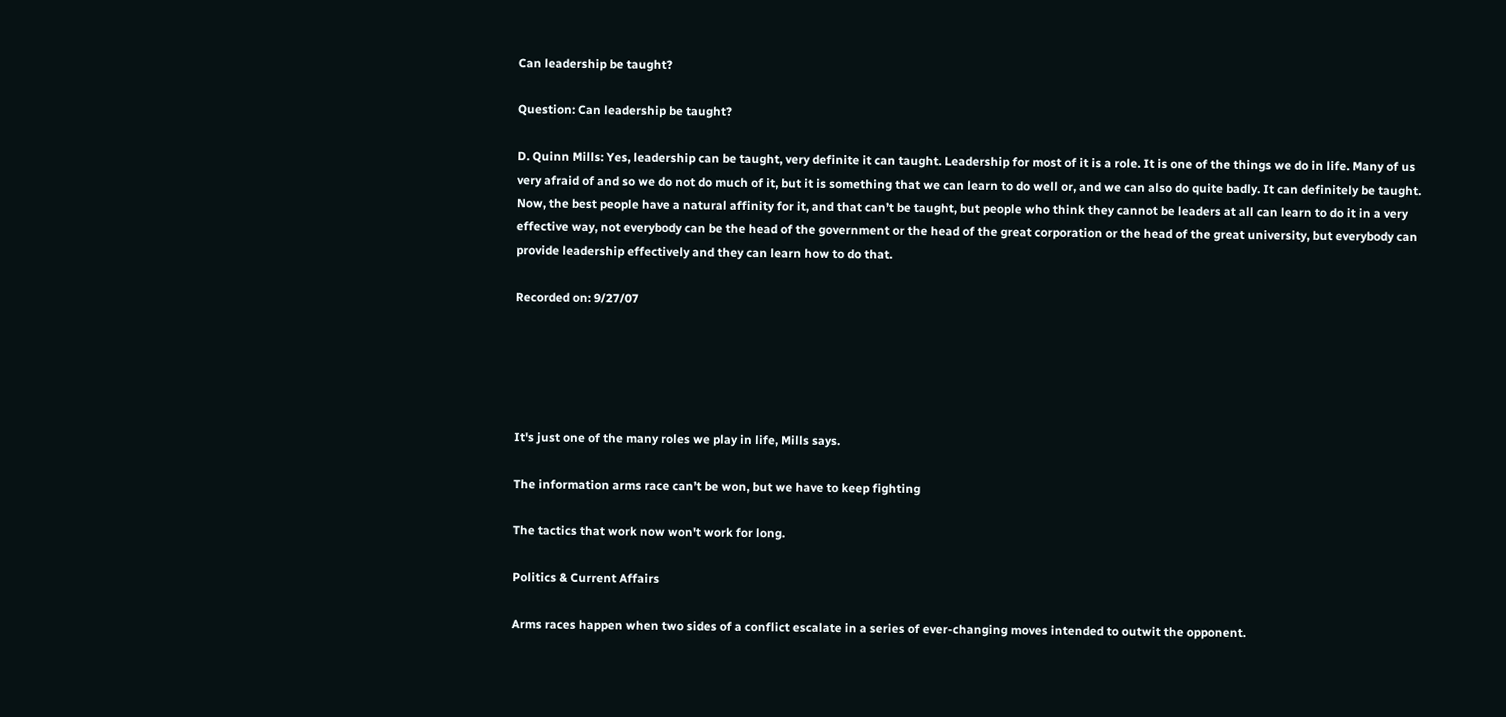Can leadership be taught?

Question: Can leadership be taught?

D. Quinn Mills: Yes, leadership can be taught, very definite it can taught. Leadership for most of it is a role. It is one of the things we do in life. Many of us very afraid of and so we do not do much of it, but it is something that we can learn to do well or, and we can also do quite badly. It can definitely be taught. Now, the best people have a natural affinity for it, and that can’t be taught, but people who think they cannot be leaders at all can learn to do it in a very effective way, not everybody can be the head of the government or the head of the great corporation or the head of the great university, but everybody can provide leadership effectively and they can learn how to do that.

Recorded on: 9/27/07





It's just one of the many roles we play in life, Mills says.

The information arms race can’t be won, but we have to keep fighting

The tactics that work now won't work for long.

Politics & Current Affairs

Arms races happen when two sides of a conflict escalate in a series of ever-changing moves intended to outwit the opponent.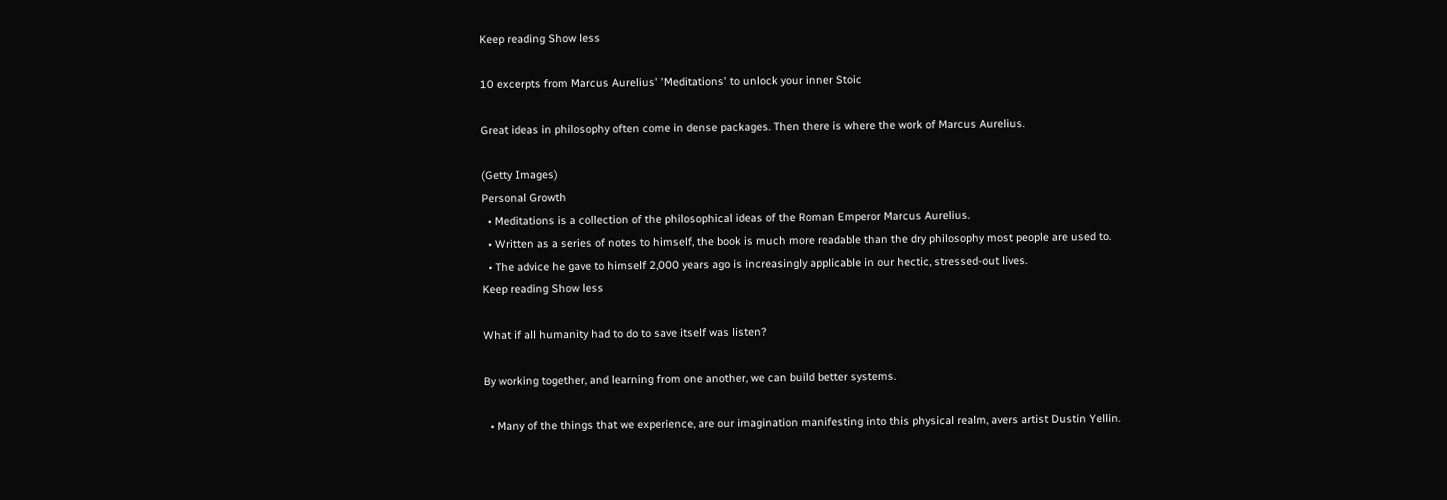Keep reading Show less

10 excerpts from Marcus Aurelius' 'Meditations' to unlock your inner Stoic

Great ideas in philosophy often come in dense packages. Then there is where the work of Marcus Aurelius.

(Getty Images)
Personal Growth
  • Meditations is a collection of the philosophical ideas of the Roman Emperor Marcus Aurelius.
  • Written as a series of notes to himself, the book is much more readable than the dry philosophy most people are used to.
  • The advice he gave to himself 2,000 years ago is increasingly applicable in our hectic, stressed-out lives.
Keep reading Show less

What if all humanity had to do to save itself was listen?

By working together, and learning from one another, we can build better systems.

  • Many of the things that we experience, are our imagination manifesting into this physical realm, avers artist Dustin Yellin.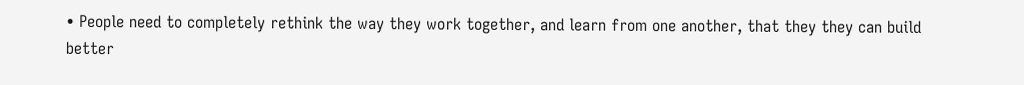• People need to completely rethink the way they work together, and learn from one another, that they they can build better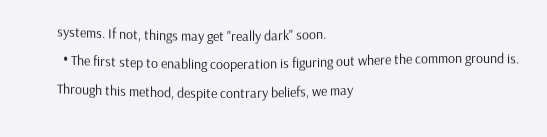systems. If not, things may get "really dark" soon.
  • The first step to enabling cooperation is figuring out where the common ground is. Through this method, despite contrary beliefs, we may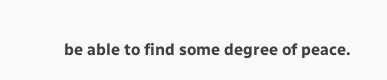be able to find some degree of peace.